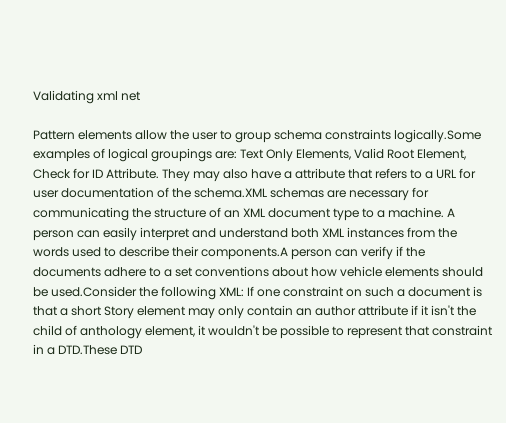Validating xml net

Pattern elements allow the user to group schema constraints logically.Some examples of logical groupings are: Text Only Elements, Valid Root Element, Check for ID Attribute. They may also have a attribute that refers to a URL for user documentation of the schema.XML schemas are necessary for communicating the structure of an XML document type to a machine. A person can easily interpret and understand both XML instances from the words used to describe their components.A person can verify if the documents adhere to a set conventions about how vehicle elements should be used.Consider the following XML: If one constraint on such a document is that a short Story element may only contain an author attribute if it isn't the child of anthology element, it wouldn't be possible to represent that constraint in a DTD.These DTD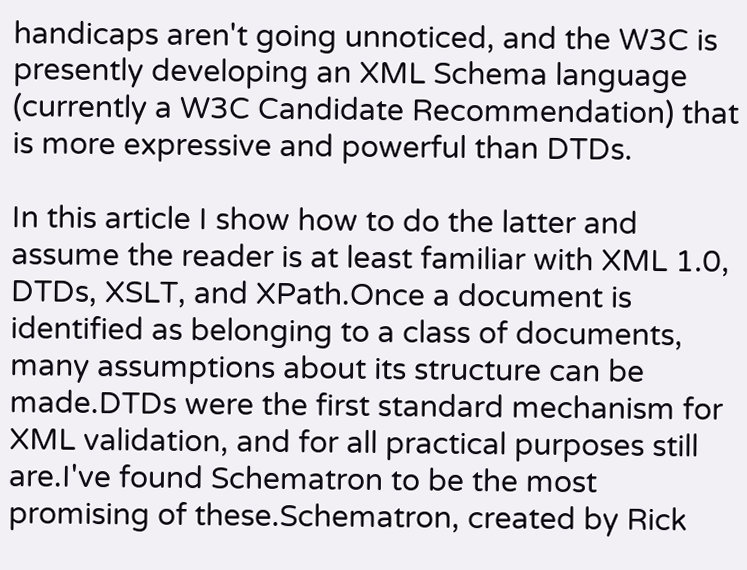handicaps aren't going unnoticed, and the W3C is presently developing an XML Schema language (currently a W3C Candidate Recommendation) that is more expressive and powerful than DTDs.

In this article I show how to do the latter and assume the reader is at least familiar with XML 1.0, DTDs, XSLT, and XPath.Once a document is identified as belonging to a class of documents, many assumptions about its structure can be made.DTDs were the first standard mechanism for XML validation, and for all practical purposes still are.I've found Schematron to be the most promising of these.Schematron, created by Rick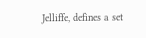Jelliffe, defines a set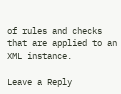of rules and checks that are applied to an XML instance.

Leave a Reply